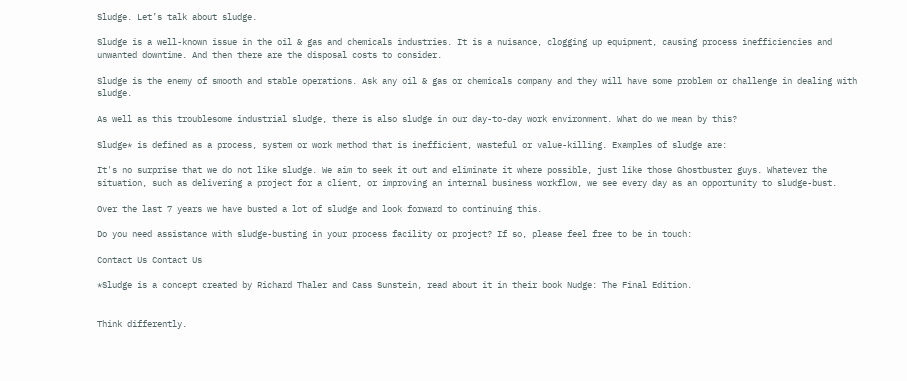Sludge. Let’s talk about sludge.

Sludge is a well-known issue in the oil & gas and chemicals industries. It is a nuisance, clogging up equipment, causing process inefficiencies and unwanted downtime. And then there are the disposal costs to consider.

Sludge is the enemy of smooth and stable operations. Ask any oil & gas or chemicals company and they will have some problem or challenge in dealing with sludge.

As well as this troublesome industrial sludge, there is also sludge in our day-to-day work environment. What do we mean by this?

Sludge* is defined as a process, system or work method that is inefficient, wasteful or value-killing. Examples of sludge are:

It's no surprise that we do not like sludge. We aim to seek it out and eliminate it where possible, just like those Ghostbuster guys. Whatever the situation, such as delivering a project for a client, or improving an internal business workflow, we see every day as an opportunity to sludge-bust.

Over the last 7 years we have busted a lot of sludge and look forward to continuing this.

Do you need assistance with sludge-busting in your process facility or project? If so, please feel free to be in touch:

Contact Us Contact Us

*Sludge is a concept created by Richard Thaler and Cass Sunstein, read about it in their book Nudge: The Final Edition.


Think differently.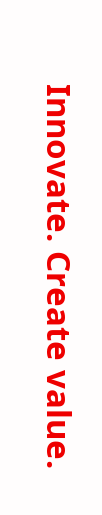Innovate. Create value.